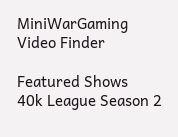MiniWarGaming Video Finder

Featured Shows
40k League Season 2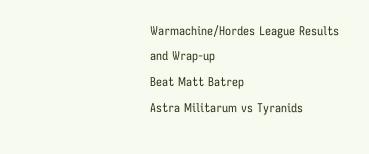Warmachine/Hordes League Results and Wrap-up
Beat Matt Batrep
Astra Militarum vs Tyranids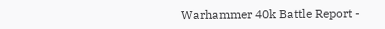Warhammer 40k Battle Report -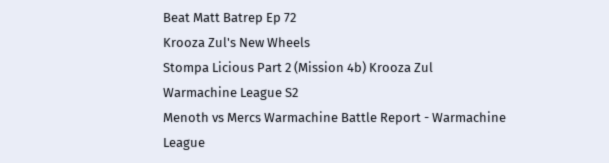Beat Matt Batrep Ep 72
Krooza Zul's New Wheels
Stompa Licious Part 2 (Mission 4b) Krooza Zul
Warmachine League S2
Menoth vs Mercs Warmachine Battle Report - Warmachine League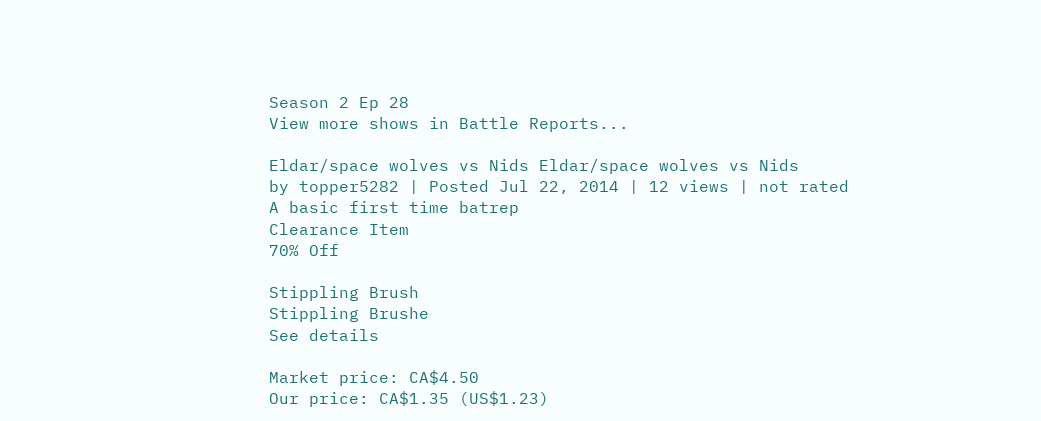Season 2 Ep 28
View more shows in Battle Reports...

Eldar/space wolves vs Nids Eldar/space wolves vs Nids
by topper5282 | Posted Jul 22, 2014 | 12 views | not rated
A basic first time batrep
Clearance Item
70% Off

Stippling Brush
Stippling Brushe
See details

Market price: CA$4.50
Our price: CA$1.35 (US$1.23)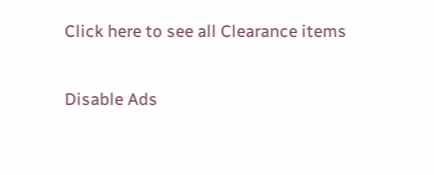Click here to see all Clearance items

Disable Ads